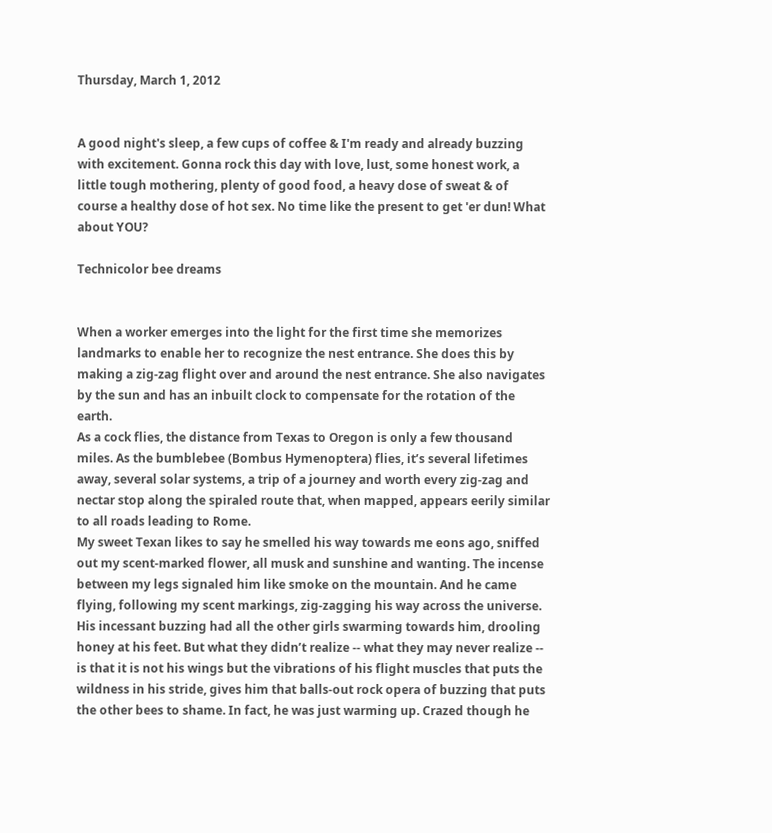Thursday, March 1, 2012


A good night's sleep, a few cups of coffee & I'm ready and already buzzing with excitement. Gonna rock this day with love, lust, some honest work, a little tough mothering, plenty of good food, a heavy dose of sweat & of course a healthy dose of hot sex. No time like the present to get 'er dun! What about YOU?

Technicolor bee dreams


When a worker emerges into the light for the first time she memorizes landmarks to enable her to recognize the nest entrance. She does this by making a zig-zag flight over and around the nest entrance. She also navigates by the sun and has an inbuilt clock to compensate for the rotation of the earth.
As a cock flies, the distance from Texas to Oregon is only a few thousand miles. As the bumblebee (Bombus Hymenoptera) flies, it’s several lifetimes away, several solar systems, a trip of a journey and worth every zig-zag and nectar stop along the spiraled route that, when mapped, appears eerily similar to all roads leading to Rome.
My sweet Texan likes to say he smelled his way towards me eons ago, sniffed out my scent-marked flower, all musk and sunshine and wanting. The incense between my legs signaled him like smoke on the mountain. And he came flying, following my scent markings, zig-zagging his way across the universe. His incessant buzzing had all the other girls swarming towards him, drooling honey at his feet. But what they didn’t realize -- what they may never realize -- is that it is not his wings but the vibrations of his flight muscles that puts the wildness in his stride, gives him that balls-out rock opera of buzzing that puts the other bees to shame. In fact, he was just warming up. Crazed though he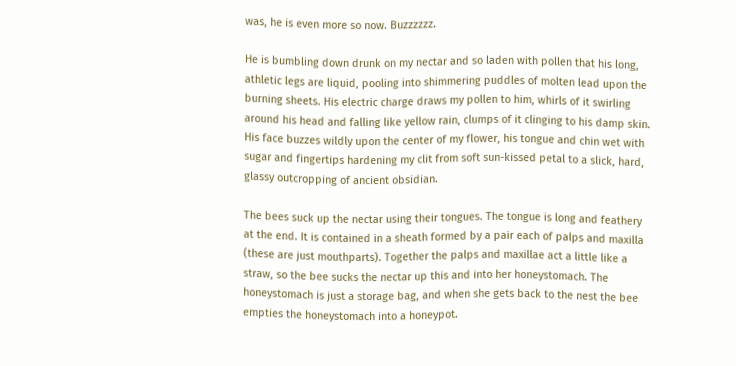was, he is even more so now. Buzzzzzz.

He is bumbling down drunk on my nectar and so laden with pollen that his long, athletic legs are liquid, pooling into shimmering puddles of molten lead upon the burning sheets. His electric charge draws my pollen to him, whirls of it swirling around his head and falling like yellow rain, clumps of it clinging to his damp skin. His face buzzes wildly upon the center of my flower, his tongue and chin wet with sugar and fingertips hardening my clit from soft sun-kissed petal to a slick, hard, glassy outcropping of ancient obsidian.

The bees suck up the nectar using their tongues. The tongue is long and feathery at the end. It is contained in a sheath formed by a pair each of palps and maxilla (these are just mouthparts). Together the palps and maxillae act a little like a straw, so the bee sucks the nectar up this and into her honeystomach. The honeystomach is just a storage bag, and when she gets back to the nest the bee empties the honeystomach into a honeypot.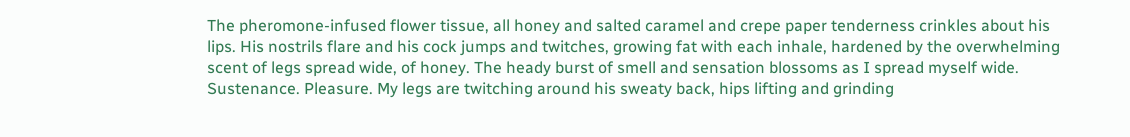The pheromone-infused flower tissue, all honey and salted caramel and crepe paper tenderness crinkles about his lips. His nostrils flare and his cock jumps and twitches, growing fat with each inhale, hardened by the overwhelming scent of legs spread wide, of honey. The heady burst of smell and sensation blossoms as I spread myself wide. Sustenance. Pleasure. My legs are twitching around his sweaty back, hips lifting and grinding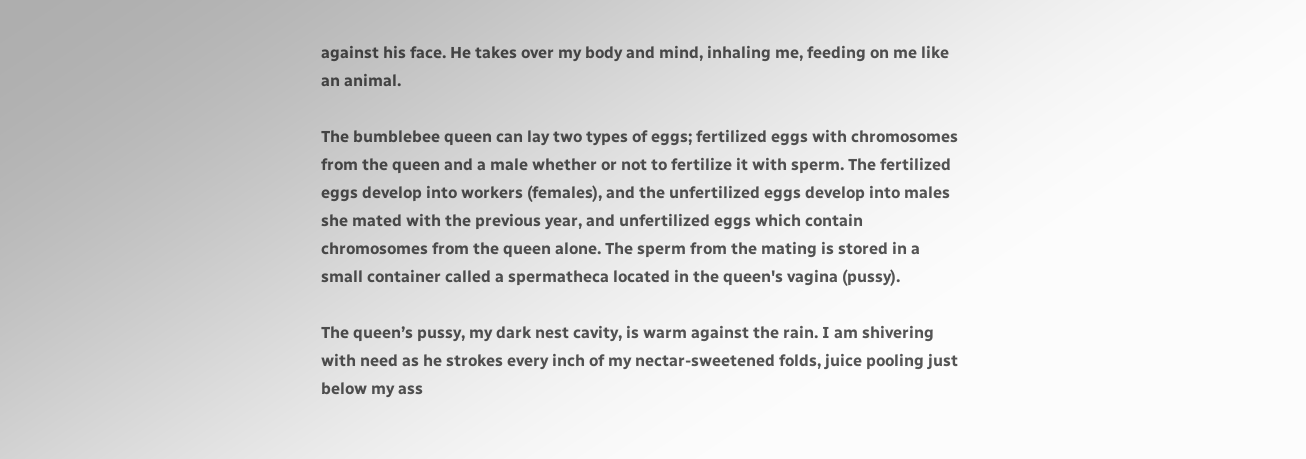against his face. He takes over my body and mind, inhaling me, feeding on me like an animal.

The bumblebee queen can lay two types of eggs; fertilized eggs with chromosomes from the queen and a male whether or not to fertilize it with sperm. The fertilized eggs develop into workers (females), and the unfertilized eggs develop into males she mated with the previous year, and unfertilized eggs which contain chromosomes from the queen alone. The sperm from the mating is stored in a small container called a spermatheca located in the queen's vagina (pussy).

The queen’s pussy, my dark nest cavity, is warm against the rain. I am shivering with need as he strokes every inch of my nectar-sweetened folds, juice pooling just below my ass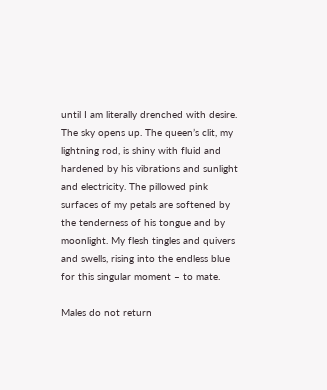until I am literally drenched with desire. The sky opens up. The queen’s clit, my lightning rod, is shiny with fluid and hardened by his vibrations and sunlight and electricity. The pillowed pink surfaces of my petals are softened by the tenderness of his tongue and by moonlight. My flesh tingles and quivers and swells, rising into the endless blue for this singular moment – to mate.

Males do not return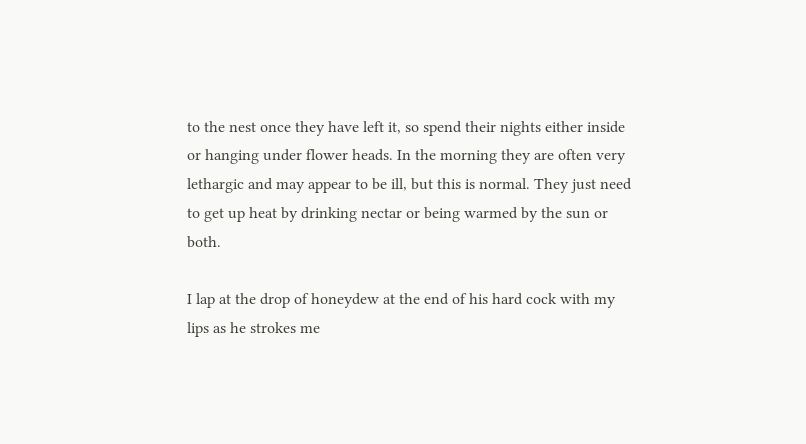to the nest once they have left it, so spend their nights either inside or hanging under flower heads. In the morning they are often very lethargic and may appear to be ill, but this is normal. They just need to get up heat by drinking nectar or being warmed by the sun or both.

I lap at the drop of honeydew at the end of his hard cock with my lips as he strokes me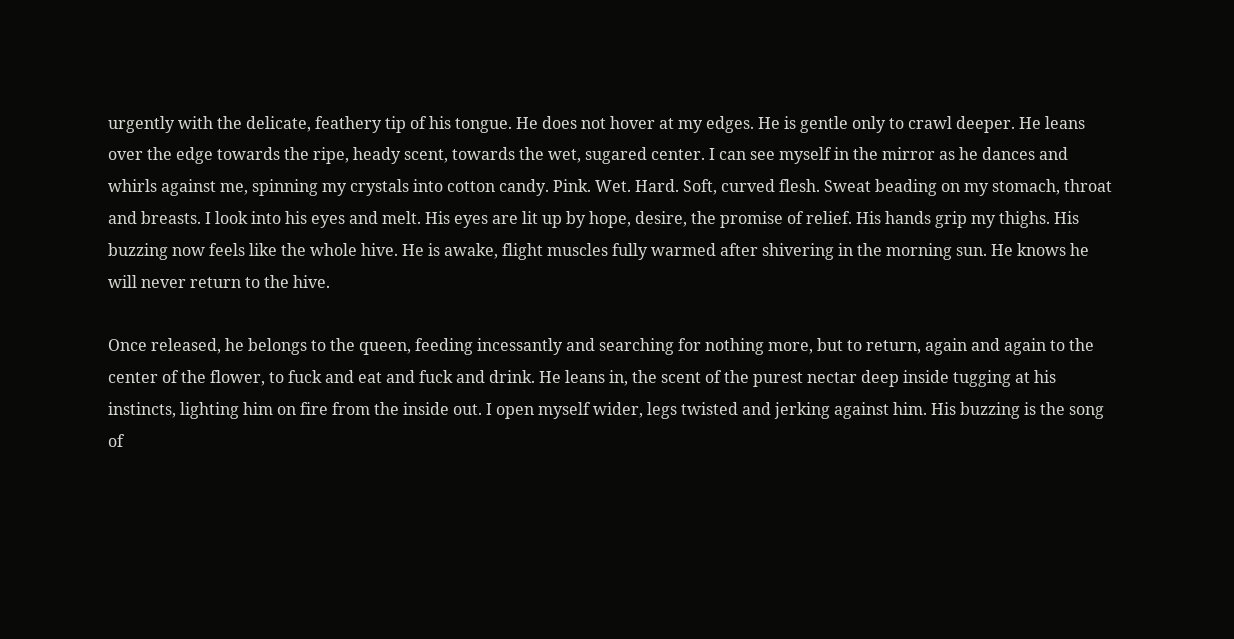urgently with the delicate, feathery tip of his tongue. He does not hover at my edges. He is gentle only to crawl deeper. He leans over the edge towards the ripe, heady scent, towards the wet, sugared center. I can see myself in the mirror as he dances and whirls against me, spinning my crystals into cotton candy. Pink. Wet. Hard. Soft, curved flesh. Sweat beading on my stomach, throat and breasts. I look into his eyes and melt. His eyes are lit up by hope, desire, the promise of relief. His hands grip my thighs. His buzzing now feels like the whole hive. He is awake, flight muscles fully warmed after shivering in the morning sun. He knows he will never return to the hive.

Once released, he belongs to the queen, feeding incessantly and searching for nothing more, but to return, again and again to the center of the flower, to fuck and eat and fuck and drink. He leans in, the scent of the purest nectar deep inside tugging at his instincts, lighting him on fire from the inside out. I open myself wider, legs twisted and jerking against him. His buzzing is the song of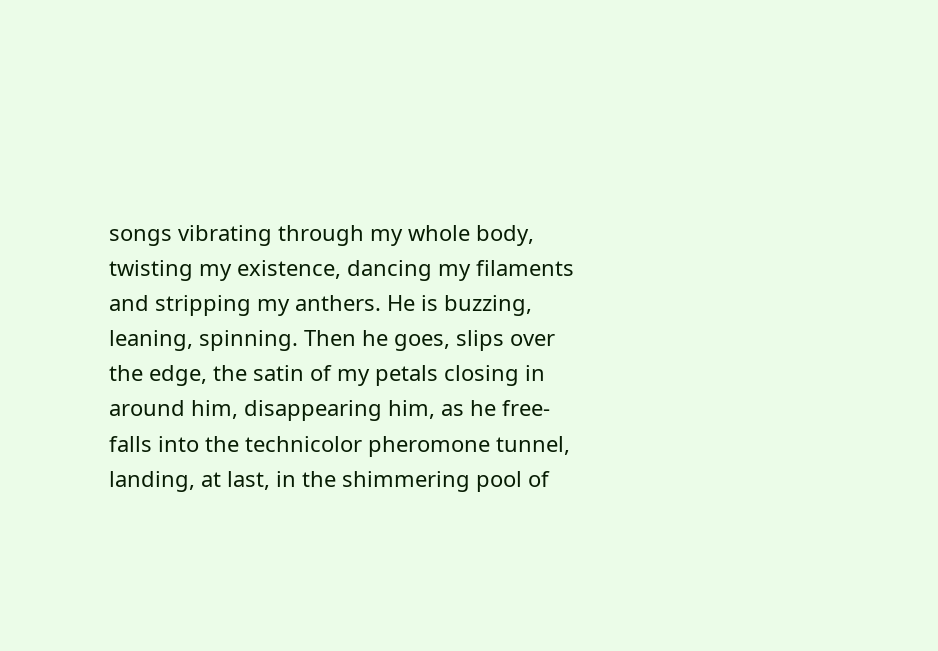songs vibrating through my whole body, twisting my existence, dancing my filaments and stripping my anthers. He is buzzing, leaning, spinning. Then he goes, slips over the edge, the satin of my petals closing in around him, disappearing him, as he free-falls into the technicolor pheromone tunnel, landing, at last, in the shimmering pool of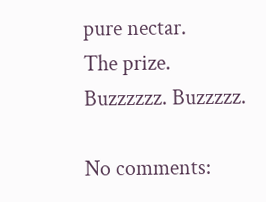pure nectar.
The prize.
Buzzzzzz. Buzzzzz.

No comments: